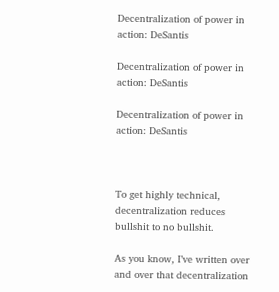Decentralization of power in action: DeSantis

Decentralization of power in action: DeSantis

Decentralization of power in action: DeSantis



To get highly technical, decentralization reduces bullshit to no bullshit.

As you know, I’ve written over and over that decentralization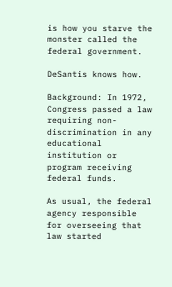is how you starve the monster called the federal government.

DeSantis knows how.

Background: In 1972, Congress passed a law requiring non-discrimination in any educational institution or program receiving federal funds.

As usual, the federal agency responsible for overseeing that law started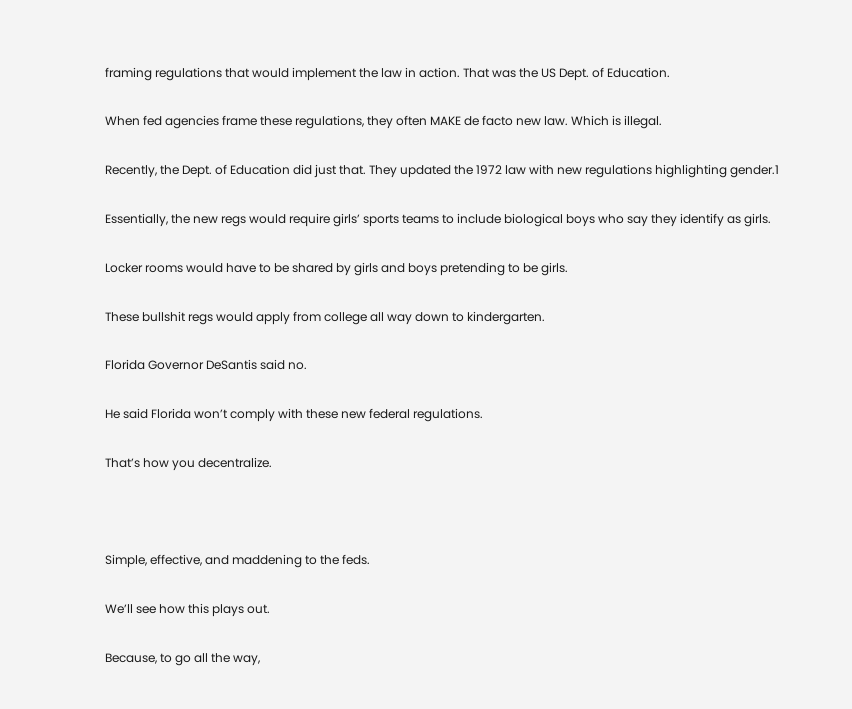framing regulations that would implement the law in action. That was the US Dept. of Education.

When fed agencies frame these regulations, they often MAKE de facto new law. Which is illegal.

Recently, the Dept. of Education did just that. They updated the 1972 law with new regulations highlighting gender.1

Essentially, the new regs would require girls’ sports teams to include biological boys who say they identify as girls.

Locker rooms would have to be shared by girls and boys pretending to be girls.

These bullshit regs would apply from college all way down to kindergarten.

Florida Governor DeSantis said no.

He said Florida won’t comply with these new federal regulations.

That’s how you decentralize.



Simple, effective, and maddening to the feds.

We’ll see how this plays out.

Because, to go all the way,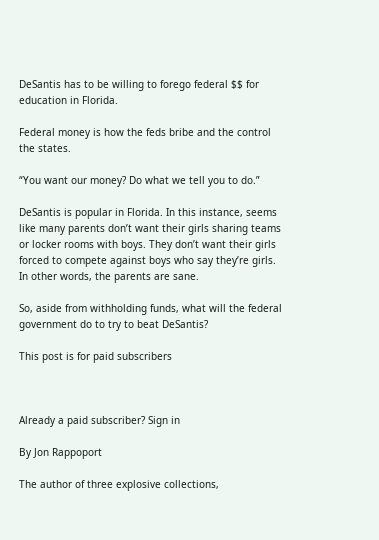DeSantis has to be willing to forego federal $$ for education in Florida.

Federal money is how the feds bribe and the control the states.

“You want our money? Do what we tell you to do.”

DeSantis is popular in Florida. In this instance, seems like many parents don’t want their girls sharing teams or locker rooms with boys. They don’t want their girls forced to compete against boys who say they’re girls. In other words, the parents are sane.

So, aside from withholding funds, what will the federal government do to try to beat DeSantis?

This post is for paid subscribers



Already a paid subscriber? Sign in

By Jon Rappoport

The author of three explosive collections,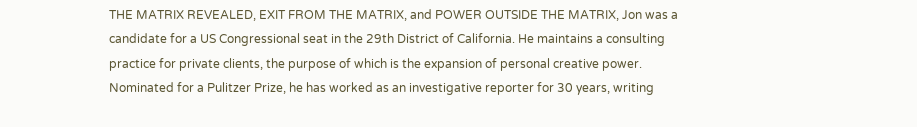THE MATRIX REVEALED, EXIT FROM THE MATRIX, and POWER OUTSIDE THE MATRIX, Jon was a candidate for a US Congressional seat in the 29th District of California. He maintains a consulting practice for private clients, the purpose of which is the expansion of personal creative power. Nominated for a Pulitzer Prize, he has worked as an investigative reporter for 30 years, writing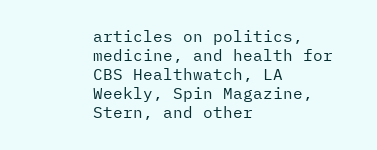articles on politics, medicine, and health for CBS Healthwatch, LA Weekly, Spin Magazine, Stern, and other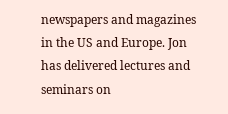newspapers and magazines in the US and Europe. Jon has delivered lectures and seminars on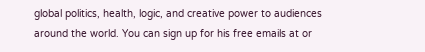global politics, health, logic, and creative power to audiences around the world. You can sign up for his free emails at or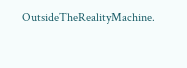OutsideTheRealityMachine.